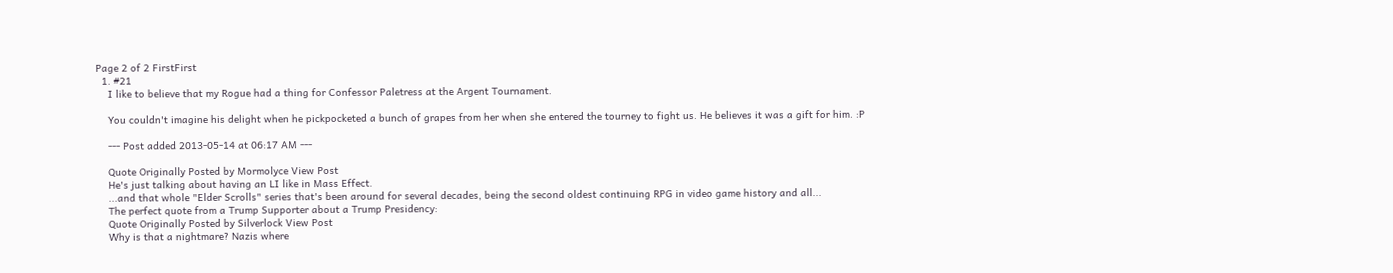Page 2 of 2 FirstFirst
  1. #21
    I like to believe that my Rogue had a thing for Confessor Paletress at the Argent Tournament.

    You couldn't imagine his delight when he pickpocketed a bunch of grapes from her when she entered the tourney to fight us. He believes it was a gift for him. :P

    --- Post added 2013-05-14 at 06:17 AM ---

    Quote Originally Posted by Mormolyce View Post
    He's just talking about having an LI like in Mass Effect.
    ...and that whole "Elder Scrolls" series that's been around for several decades, being the second oldest continuing RPG in video game history and all...
    The perfect quote from a Trump Supporter about a Trump Presidency:
    Quote Originally Posted by Silverlock View Post
    Why is that a nightmare? Nazis where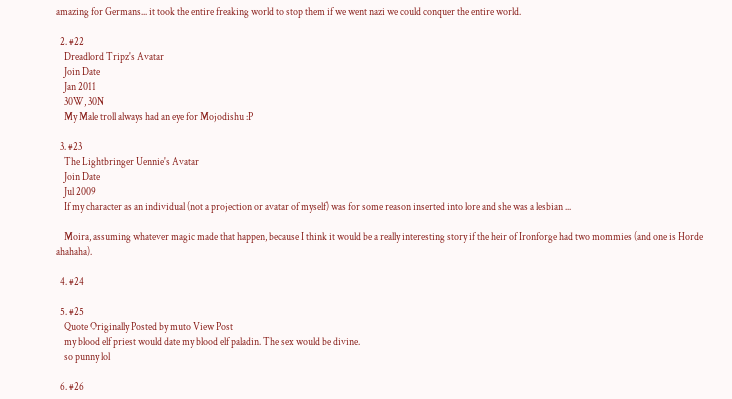amazing for Germans... it took the entire freaking world to stop them if we went nazi we could conquer the entire world.

  2. #22
    Dreadlord Tripz's Avatar
    Join Date
    Jan 2011
    30W, 30N
    My Male troll always had an eye for Mojodishu :P

  3. #23
    The Lightbringer Uennie's Avatar
    Join Date
    Jul 2009
    If my character as an individual (not a projection or avatar of myself) was for some reason inserted into lore and she was a lesbian ...

    Moira, assuming whatever magic made that happen, because I think it would be a really interesting story if the heir of Ironforge had two mommies (and one is Horde ahahaha).

  4. #24

  5. #25
    Quote Originally Posted by muto View Post
    my blood elf priest would date my blood elf paladin. The sex would be divine.
    so punny lol

  6. #26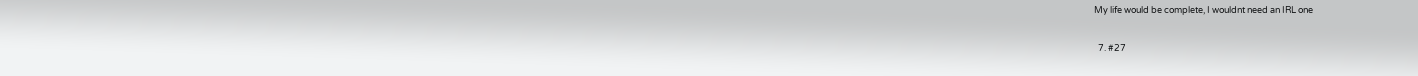My life would be complete, I wouldnt need an IRL one

  7. #27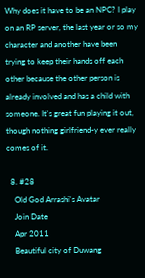Why does it have to be an NPC? I play on an RP server, the last year or so my character and another have been trying to keep their hands off each other because the other person is already involved and has a child with someone. It's great fun playing it out, though nothing girlfriend-y ever really comes of it.

  8. #28
    Old God Arrashi's Avatar
    Join Date
    Apr 2011
    Beautiful city of Duwang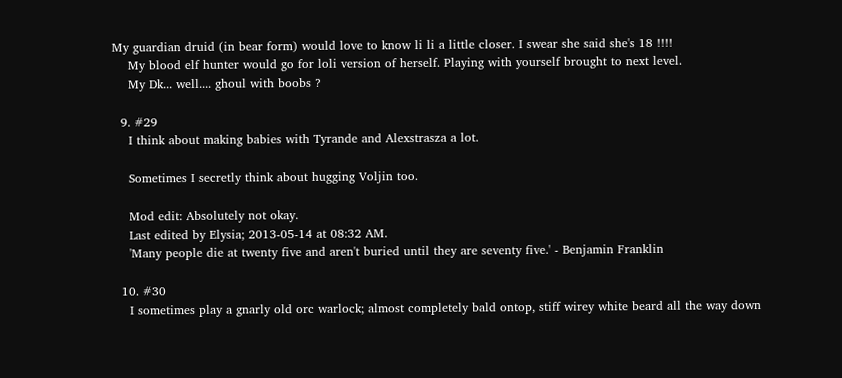My guardian druid (in bear form) would love to know li li a little closer. I swear she said she's 18 !!!!
    My blood elf hunter would go for loli version of herself. Playing with yourself brought to next level.
    My Dk... well.... ghoul with boobs ?

  9. #29
    I think about making babies with Tyrande and Alexstrasza a lot.

    Sometimes I secretly think about hugging Voljin too.

    Mod edit: Absolutely not okay.
    Last edited by Elysia; 2013-05-14 at 08:32 AM.
    'Many people die at twenty five and aren't buried until they are seventy five.' - Benjamin Franklin

  10. #30
    I sometimes play a gnarly old orc warlock; almost completely bald ontop, stiff wirey white beard all the way down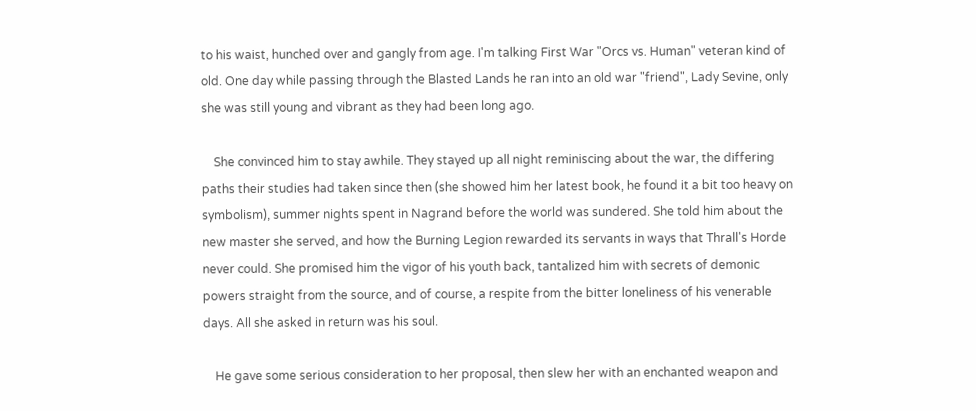to his waist, hunched over and gangly from age. I'm talking First War "Orcs vs. Human" veteran kind of old. One day while passing through the Blasted Lands he ran into an old war "friend", Lady Sevine, only she was still young and vibrant as they had been long ago.

    She convinced him to stay awhile. They stayed up all night reminiscing about the war, the differing paths their studies had taken since then (she showed him her latest book, he found it a bit too heavy on symbolism), summer nights spent in Nagrand before the world was sundered. She told him about the new master she served, and how the Burning Legion rewarded its servants in ways that Thrall's Horde never could. She promised him the vigor of his youth back, tantalized him with secrets of demonic powers straight from the source, and of course, a respite from the bitter loneliness of his venerable days. All she asked in return was his soul.

    He gave some serious consideration to her proposal, then slew her with an enchanted weapon and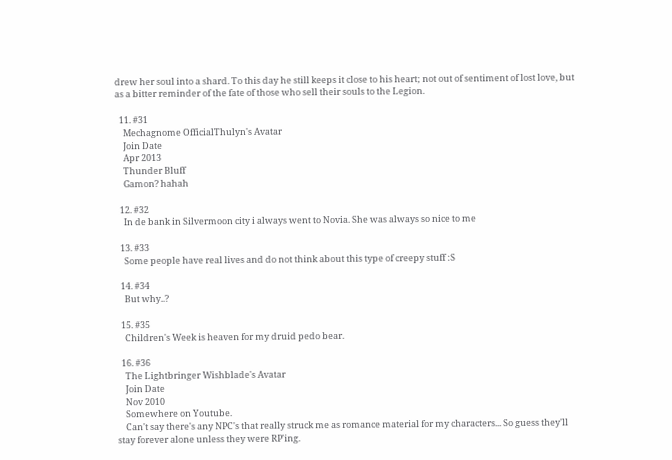drew her soul into a shard. To this day he still keeps it close to his heart; not out of sentiment of lost love, but as a bitter reminder of the fate of those who sell their souls to the Legion.

  11. #31
    Mechagnome OfficialThulyn's Avatar
    Join Date
    Apr 2013
    Thunder Bluff
    Gamon? hahah

  12. #32
    In de bank in Silvermoon city i always went to Novia. She was always so nice to me

  13. #33
    Some people have real lives and do not think about this type of creepy stuff :S

  14. #34
    But why..?

  15. #35
    Children's Week is heaven for my druid pedo bear.

  16. #36
    The Lightbringer Wishblade's Avatar
    Join Date
    Nov 2010
    Somewhere on Youtube.
    Can't say there's any NPC's that really struck me as romance material for my characters... So guess they'll stay forever alone unless they were RP'ing.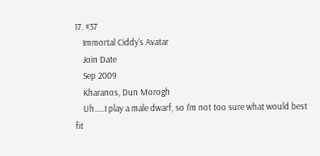17. #37
    Immortal Ciddy's Avatar
    Join Date
    Sep 2009
    Kharanos, Dun Morogh
    Uh.....I play a male dwarf, so I'm not too sure what would best fit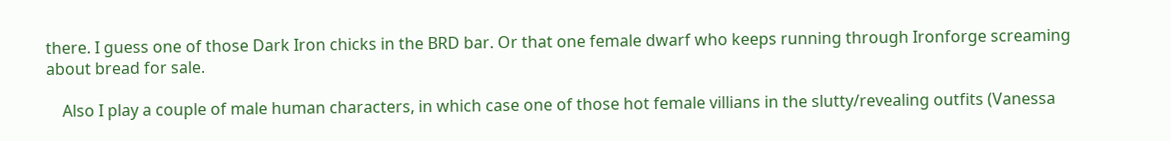there. I guess one of those Dark Iron chicks in the BRD bar. Or that one female dwarf who keeps running through Ironforge screaming about bread for sale.

    Also I play a couple of male human characters, in which case one of those hot female villians in the slutty/revealing outfits (Vanessa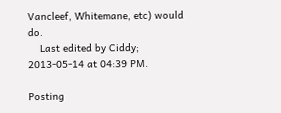Vancleef, Whitemane, etc) would do.
    Last edited by Ciddy; 2013-05-14 at 04:39 PM.

Posting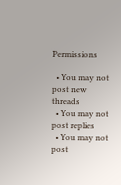Permissions

  • You may not post new threads
  • You may not post replies
  • You may not post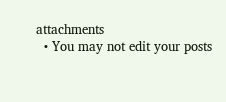attachments
  • You may not edit your posts